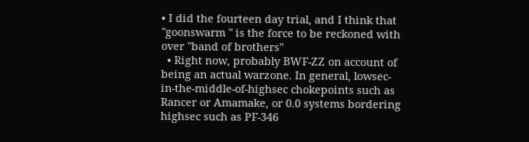• I did the fourteen day trial, and I think that "goonswarm " is the force to be reckoned with over "band of brothers"
  • Right now, probably BWF-ZZ on account of being an actual warzone. In general, lowsec-in-the-middle-of-highsec chokepoints such as Rancer or Amamake, or 0.0 systems bordering highsec such as PF-346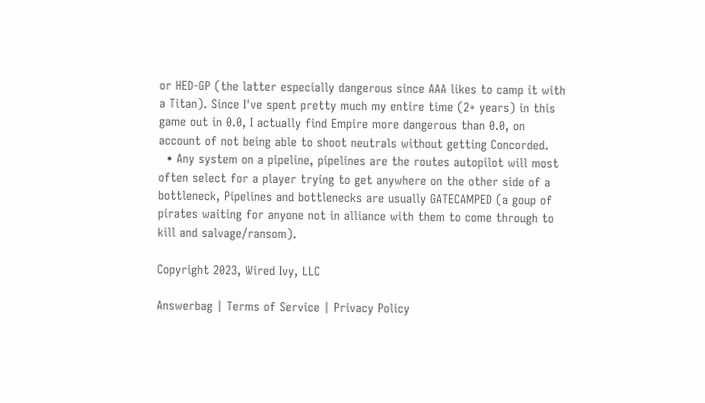or HED-GP (the latter especially dangerous since AAA likes to camp it with a Titan). Since I've spent pretty much my entire time (2+ years) in this game out in 0.0, I actually find Empire more dangerous than 0.0, on account of not being able to shoot neutrals without getting Concorded.
  • Any system on a pipeline, pipelines are the routes autopilot will most often select for a player trying to get anywhere on the other side of a bottleneck, Pipelines and bottlenecks are usually GATECAMPED (a goup of pirates waiting for anyone not in alliance with them to come through to kill and salvage/ransom).

Copyright 2023, Wired Ivy, LLC

Answerbag | Terms of Service | Privacy Policy